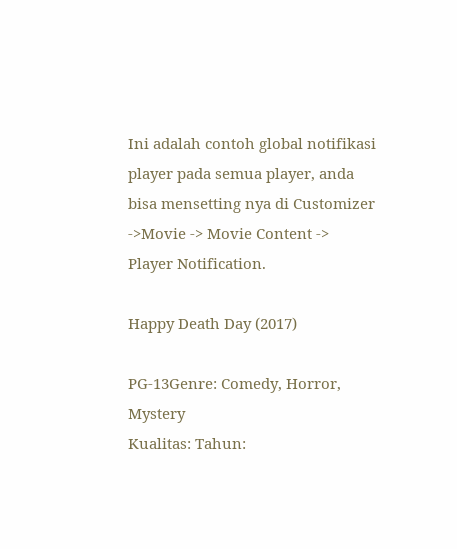Ini adalah contoh global notifikasi player pada semua player, anda bisa mensetting nya di Customizer ->Movie -> Movie Content -> Player Notification.

Happy Death Day (2017)

PG-13Genre: Comedy, Horror, Mystery
Kualitas: Tahun: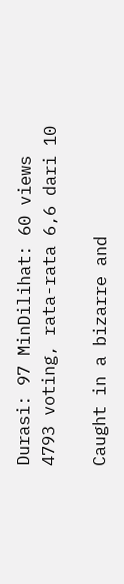Durasi: 97 MinDilihat: 60 views
4793 voting, rata-rata 6,6 dari 10

Caught in a bizarre and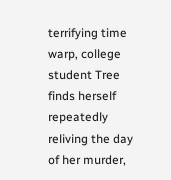terrifying time warp, college student Tree finds herself repeatedly reliving the day of her murder,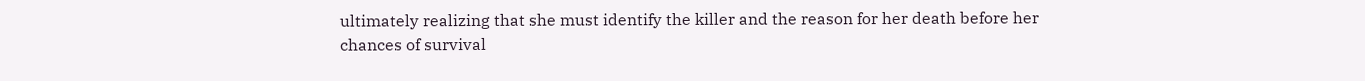ultimately realizing that she must identify the killer and the reason for her death before her chances of survival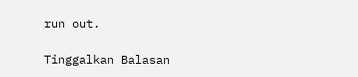run out.

Tinggalkan Balasan